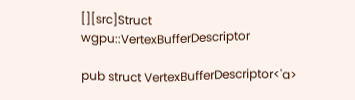[][src]Struct wgpu::VertexBufferDescriptor

pub struct VertexBufferDescriptor<'a>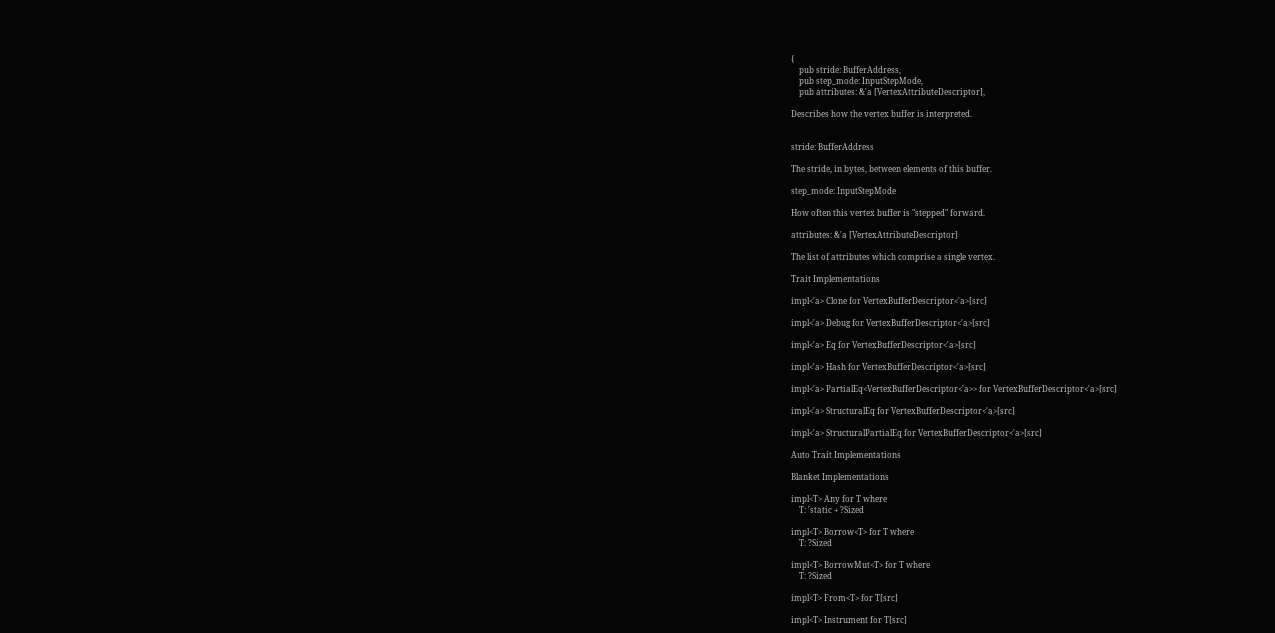{
    pub stride: BufferAddress,
    pub step_mode: InputStepMode,
    pub attributes: &'a [VertexAttributeDescriptor],

Describes how the vertex buffer is interpreted.


stride: BufferAddress

The stride, in bytes, between elements of this buffer.

step_mode: InputStepMode

How often this vertex buffer is "stepped" forward.

attributes: &'a [VertexAttributeDescriptor]

The list of attributes which comprise a single vertex.

Trait Implementations

impl<'a> Clone for VertexBufferDescriptor<'a>[src]

impl<'a> Debug for VertexBufferDescriptor<'a>[src]

impl<'a> Eq for VertexBufferDescriptor<'a>[src]

impl<'a> Hash for VertexBufferDescriptor<'a>[src]

impl<'a> PartialEq<VertexBufferDescriptor<'a>> for VertexBufferDescriptor<'a>[src]

impl<'a> StructuralEq for VertexBufferDescriptor<'a>[src]

impl<'a> StructuralPartialEq for VertexBufferDescriptor<'a>[src]

Auto Trait Implementations

Blanket Implementations

impl<T> Any for T where
    T: 'static + ?Sized

impl<T> Borrow<T> for T where
    T: ?Sized

impl<T> BorrowMut<T> for T where
    T: ?Sized

impl<T> From<T> for T[src]

impl<T> Instrument for T[src]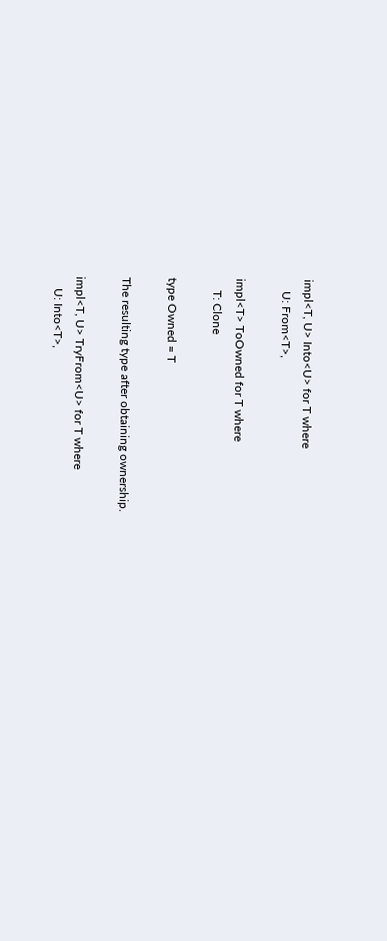impl<T, U> Into<U> for T where
    U: From<T>,

impl<T> ToOwned for T where
    T: Clone

type Owned = T

The resulting type after obtaining ownership.

impl<T, U> TryFrom<U> for T where
    U: Into<T>,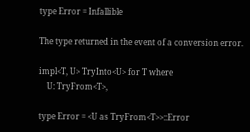type Error = Infallible

The type returned in the event of a conversion error.

impl<T, U> TryInto<U> for T where
    U: TryFrom<T>,

type Error = <U as TryFrom<T>>::Error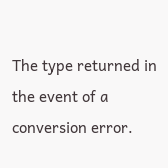The type returned in the event of a conversion error.